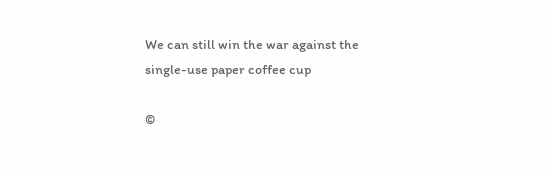We can still win the war against the single-use paper coffee cup

©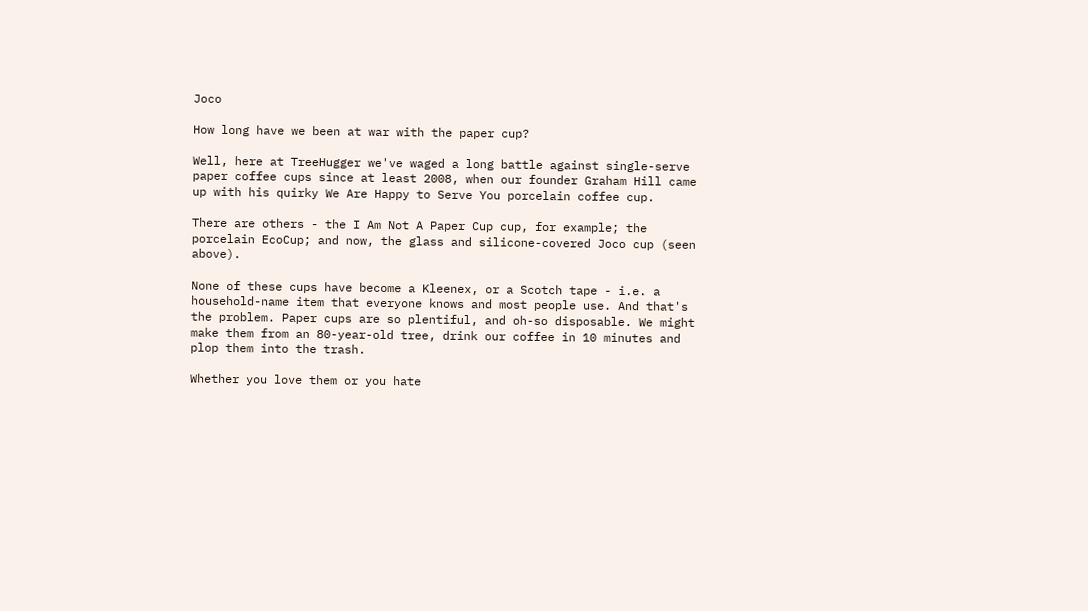Joco

How long have we been at war with the paper cup?

Well, here at TreeHugger we've waged a long battle against single-serve paper coffee cups since at least 2008, when our founder Graham Hill came up with his quirky We Are Happy to Serve You porcelain coffee cup.

There are others - the I Am Not A Paper Cup cup, for example; the porcelain EcoCup; and now, the glass and silicone-covered Joco cup (seen above).

None of these cups have become a Kleenex, or a Scotch tape - i.e. a household-name item that everyone knows and most people use. And that's the problem. Paper cups are so plentiful, and oh-so disposable. We might make them from an 80-year-old tree, drink our coffee in 10 minutes and plop them into the trash.

Whether you love them or you hate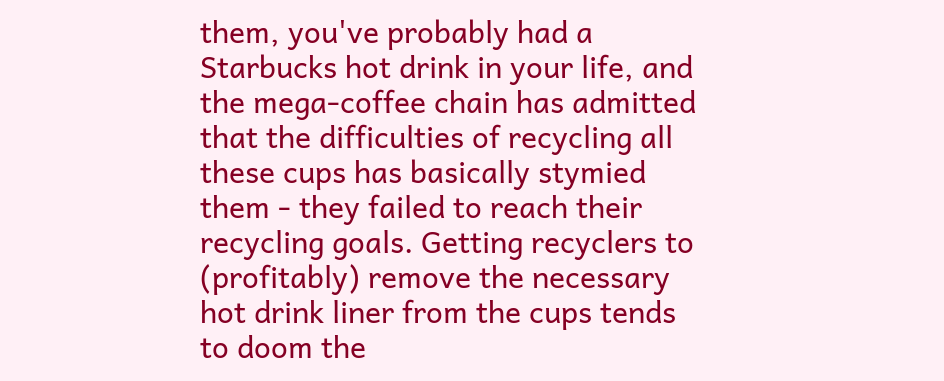them, you've probably had a Starbucks hot drink in your life, and the mega-coffee chain has admitted that the difficulties of recycling all these cups has basically stymied them - they failed to reach their recycling goals. Getting recyclers to (profitably) remove the necessary hot drink liner from the cups tends to doom the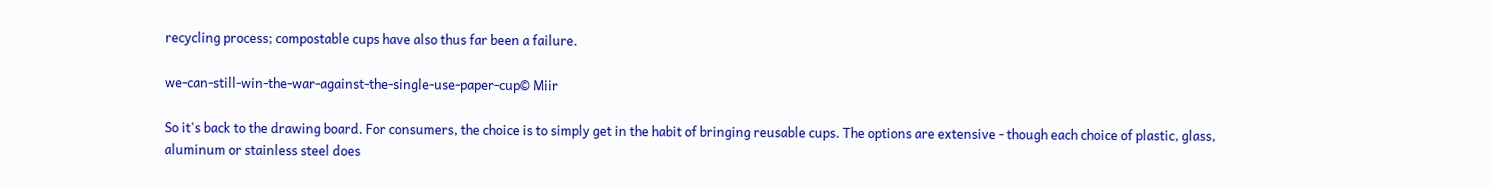recycling process; compostable cups have also thus far been a failure.

we-can-still-win-the-war-against-the-single-use-paper-cup© Miir

So it's back to the drawing board. For consumers, the choice is to simply get in the habit of bringing reusable cups. The options are extensive - though each choice of plastic, glass, aluminum or stainless steel does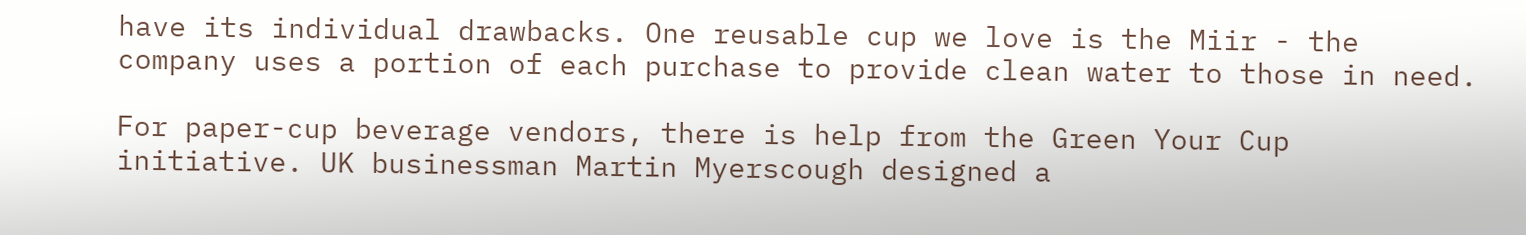have its individual drawbacks. One reusable cup we love is the Miir - the company uses a portion of each purchase to provide clean water to those in need.

For paper-cup beverage vendors, there is help from the Green Your Cup initiative. UK businessman Martin Myerscough designed a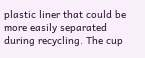plastic liner that could be more easily separated during recycling. The cup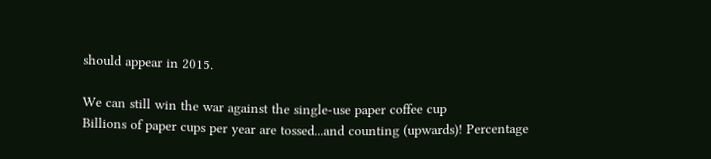should appear in 2015.

We can still win the war against the single-use paper coffee cup
Billions of paper cups per year are tossed...and counting (upwards)! Percentage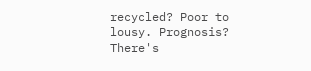recycled? Poor to lousy. Prognosis? There's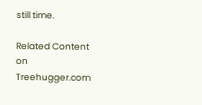still time.

Related Content on Treehugger.com